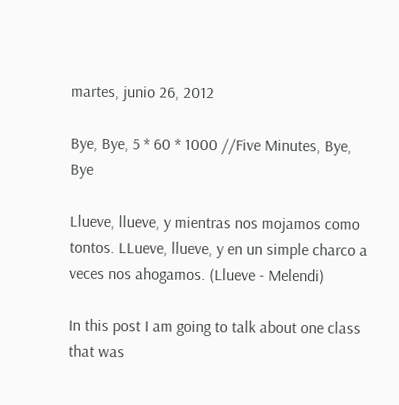martes, junio 26, 2012

Bye, Bye, 5 * 60 * 1000 //Five Minutes, Bye, Bye

Llueve, llueve, y mientras nos mojamos como tontos. LLueve, llueve, y en un simple charco a veces nos ahogamos. (Llueve - Melendi)

In this post I am going to talk about one class that was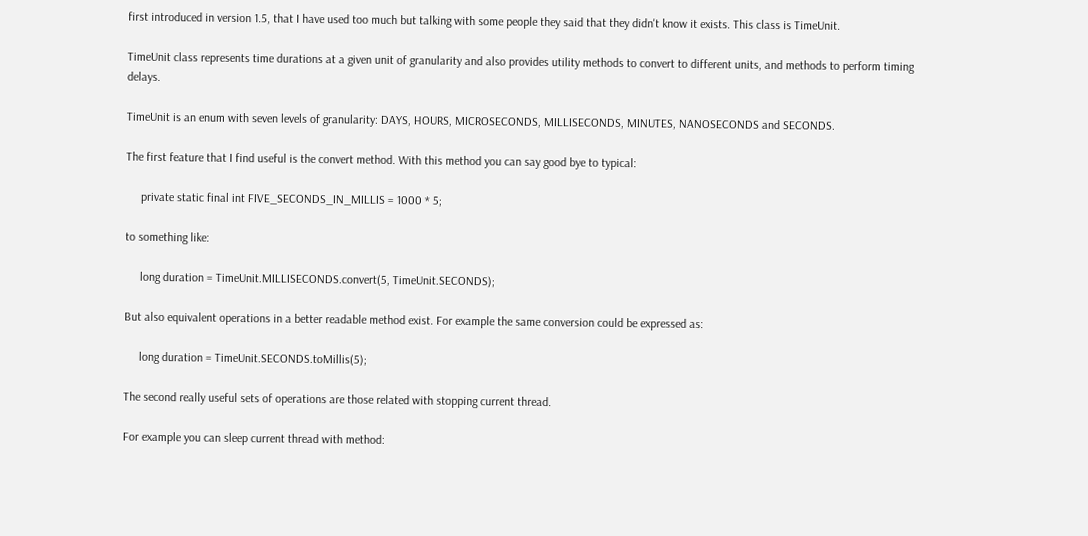first introduced in version 1.5, that I have used too much but talking with some people they said that they didn't know it exists. This class is TimeUnit.

TimeUnit class represents time durations at a given unit of granularity and also provides utility methods to convert to different units, and methods to perform timing delays.

TimeUnit is an enum with seven levels of granularity: DAYS, HOURS, MICROSECONDS, MILLISECONDS, MINUTES, NANOSECONDS and SECONDS.

The first feature that I find useful is the convert method. With this method you can say good bye to typical:

     private static final int FIVE_SECONDS_IN_MILLIS = 1000 * 5;

to something like:

     long duration = TimeUnit.MILLISECONDS.convert(5, TimeUnit.SECONDS);

But also equivalent operations in a better readable method exist. For example the same conversion could be expressed as:

     long duration = TimeUnit.SECONDS.toMillis(5);

The second really useful sets of operations are those related with stopping current thread.

For example you can sleep current thread with method: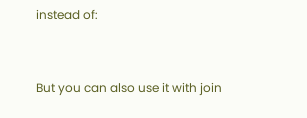instead of:


But you can also use it with join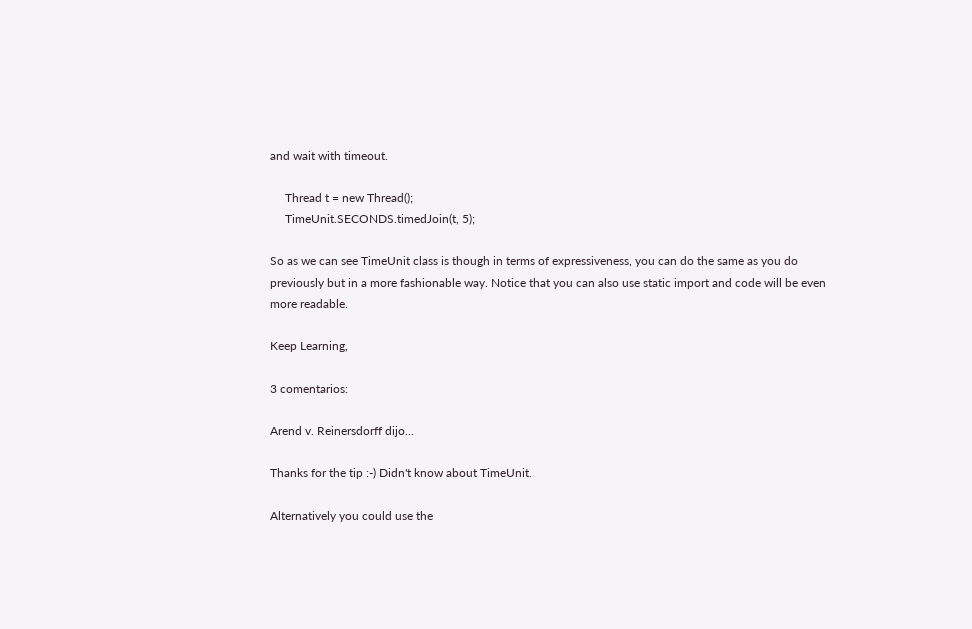and wait with timeout.

     Thread t = new Thread();
     TimeUnit.SECONDS.timedJoin(t, 5);

So as we can see TimeUnit class is though in terms of expressiveness, you can do the same as you do previously but in a more fashionable way. Notice that you can also use static import and code will be even more readable.

Keep Learning,

3 comentarios:

Arend v. Reinersdorff dijo...

Thanks for the tip :-) Didn't know about TimeUnit.

Alternatively you could use the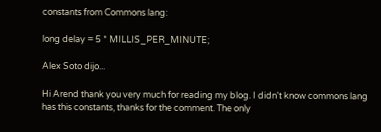constants from Commons lang:

long delay = 5 * MILLIS_PER_MINUTE;

Alex Soto dijo...

Hi Arend thank you very much for reading my blog. I didn't know commons lang has this constants, thanks for the comment. The only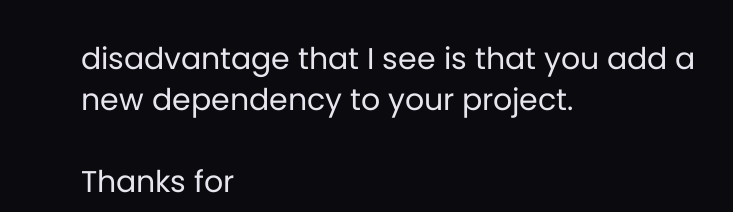disadvantage that I see is that you add a new dependency to your project.

Thanks for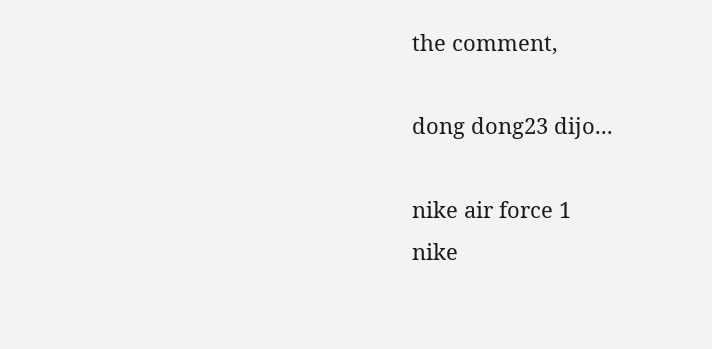the comment,

dong dong23 dijo...

nike air force 1
nike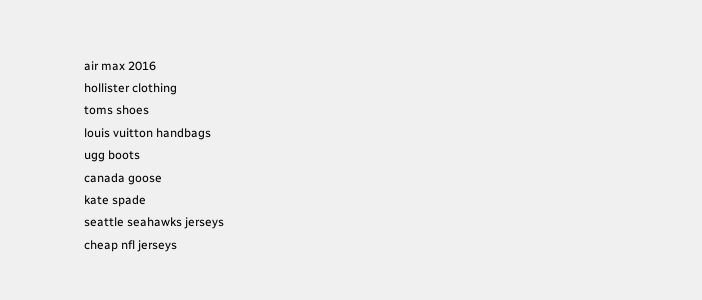air max 2016
hollister clothing
toms shoes
louis vuitton handbags
ugg boots
canada goose
kate spade
seattle seahawks jerseys
cheap nfl jerseys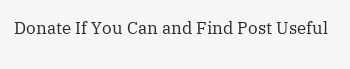Donate If You Can and Find Post Useful